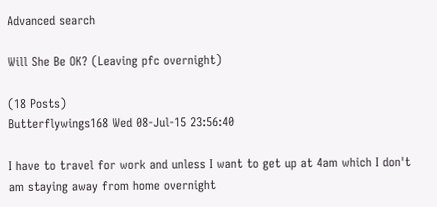Advanced search

Will She Be OK? (Leaving pfc overnight)

(18 Posts)
Butterflywings168 Wed 08-Jul-15 23:56:40

I have to travel for work and unless I want to get up at 4am which I don't am staying away from home overnight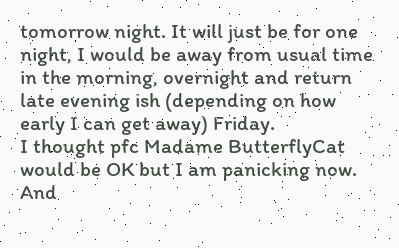tomorrow night. It will just be for one night, I would be away from usual time in the morning, overnight and return late evening ish (depending on how early I can get away) Friday.
I thought pfc Madame ButterflyCat would be OK but I am panicking now. And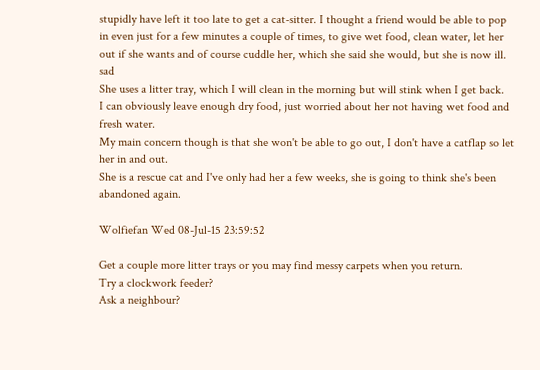stupidly have left it too late to get a cat-sitter. I thought a friend would be able to pop in even just for a few minutes a couple of times, to give wet food, clean water, let her out if she wants and of course cuddle her, which she said she would, but she is now ill. sad
She uses a litter tray, which I will clean in the morning but will stink when I get back.
I can obviously leave enough dry food, just worried about her not having wet food and fresh water.
My main concern though is that she won't be able to go out, I don't have a catflap so let her in and out.
She is a rescue cat and I've only had her a few weeks, she is going to think she's been abandoned again.

Wolfiefan Wed 08-Jul-15 23:59:52

Get a couple more litter trays or you may find messy carpets when you return.
Try a clockwork feeder?
Ask a neighbour?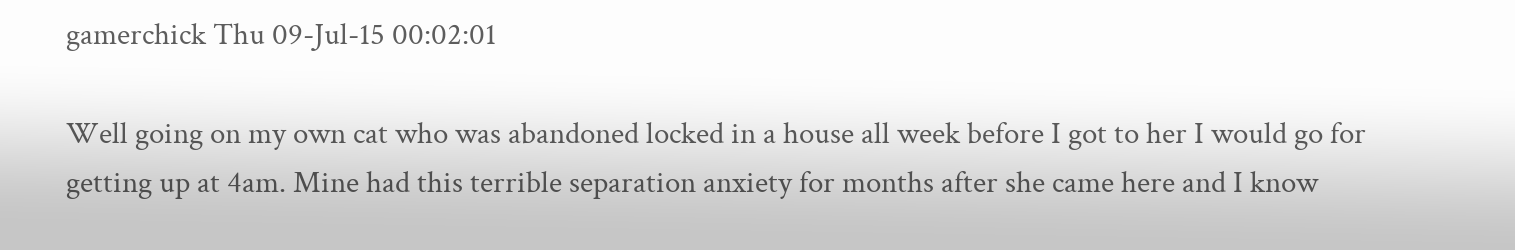gamerchick Thu 09-Jul-15 00:02:01

Well going on my own cat who was abandoned locked in a house all week before I got to her I would go for getting up at 4am. Mine had this terrible separation anxiety for months after she came here and I know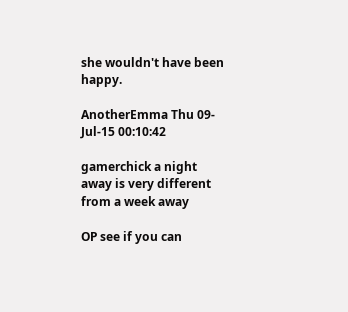she wouldn't have been happy.

AnotherEmma Thu 09-Jul-15 00:10:42

gamerchick a night away is very different from a week away

OP see if you can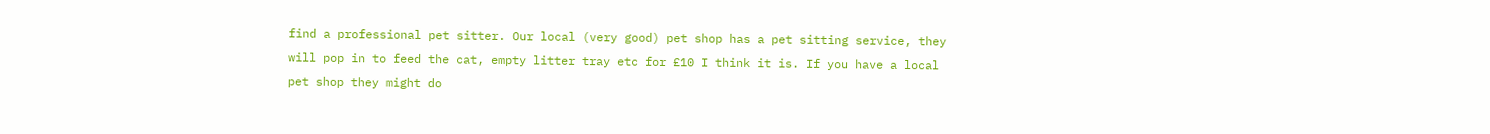find a professional pet sitter. Our local (very good) pet shop has a pet sitting service, they will pop in to feed the cat, empty litter tray etc for £10 I think it is. If you have a local pet shop they might do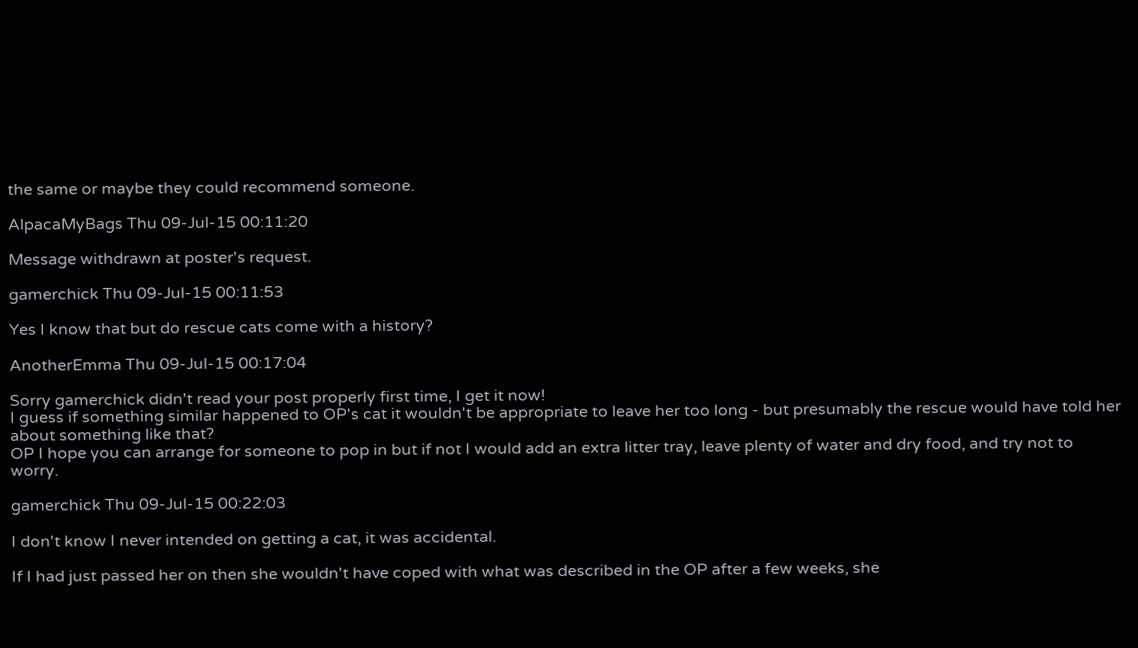the same or maybe they could recommend someone.

AlpacaMyBags Thu 09-Jul-15 00:11:20

Message withdrawn at poster's request.

gamerchick Thu 09-Jul-15 00:11:53

Yes I know that but do rescue cats come with a history?

AnotherEmma Thu 09-Jul-15 00:17:04

Sorry gamerchick didn't read your post properly first time, I get it now!
I guess if something similar happened to OP's cat it wouldn't be appropriate to leave her too long - but presumably the rescue would have told her about something like that?
OP I hope you can arrange for someone to pop in but if not I would add an extra litter tray, leave plenty of water and dry food, and try not to worry.

gamerchick Thu 09-Jul-15 00:22:03

I don't know I never intended on getting a cat, it was accidental.

If I had just passed her on then she wouldn't have coped with what was described in the OP after a few weeks, she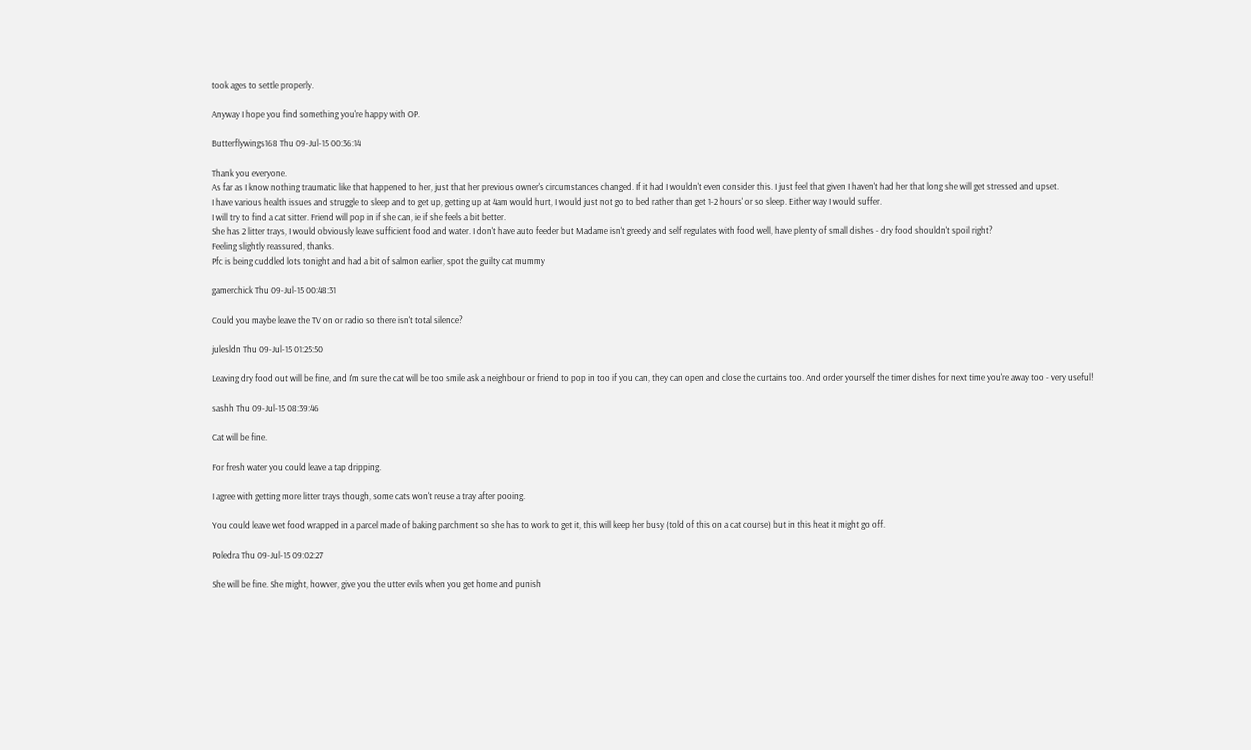took ages to settle properly.

Anyway I hope you find something you're happy with OP.

Butterflywings168 Thu 09-Jul-15 00:36:14

Thank you everyone.
As far as I know nothing traumatic like that happened to her, just that her previous owner's circumstances changed. If it had I wouldn't even consider this. I just feel that given I haven't had her that long she will get stressed and upset.
I have various health issues and struggle to sleep and to get up, getting up at 4am would hurt, I would just not go to bed rather than get 1-2 hours' or so sleep. Either way I would suffer.
I will try to find a cat sitter. Friend will pop in if she can, ie if she feels a bit better.
She has 2 litter trays, I would obviously leave sufficient food and water. I don't have auto feeder but Madame isn't greedy and self regulates with food well, have plenty of small dishes - dry food shouldn't spoil right?
Feeling slightly reassured, thanks.
Pfc is being cuddled lots tonight and had a bit of salmon earlier, spot the guilty cat mummy

gamerchick Thu 09-Jul-15 00:48:31

Could you maybe leave the TV on or radio so there isn't total silence?

julesldn Thu 09-Jul-15 01:25:50

Leaving dry food out will be fine, and I'm sure the cat will be too smile ask a neighbour or friend to pop in too if you can, they can open and close the curtains too. And order yourself the timer dishes for next time you're away too - very useful!

sashh Thu 09-Jul-15 08:39:46

Cat will be fine.

For fresh water you could leave a tap dripping.

I agree with getting more litter trays though, some cats won't reuse a tray after pooing.

You could leave wet food wrapped in a parcel made of baking parchment so she has to work to get it, this will keep her busy (told of this on a cat course) but in this heat it might go off.

Poledra Thu 09-Jul-15 09:02:27

She will be fine. She might, howver, give you the utter evils when you get home and punish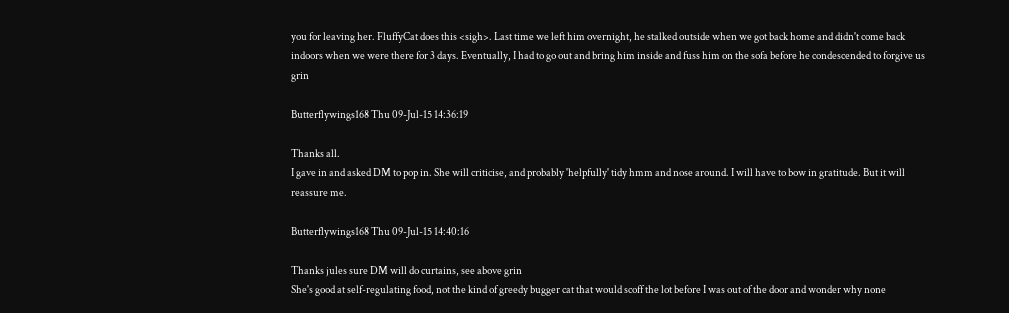you for leaving her. FluffyCat does this <sigh>. Last time we left him overnight, he stalked outside when we got back home and didn't come back indoors when we were there for 3 days. Eventually, I had to go out and bring him inside and fuss him on the sofa before he condescended to forgive us grin

Butterflywings168 Thu 09-Jul-15 14:36:19

Thanks all.
I gave in and asked DM to pop in. She will criticise, and probably 'helpfully' tidy hmm and nose around. I will have to bow in gratitude. But it will reassure me.

Butterflywings168 Thu 09-Jul-15 14:40:16

Thanks jules sure DM will do curtains, see above grin
She's good at self-regulating food, not the kind of greedy bugger cat that would scoff the lot before I was out of the door and wonder why none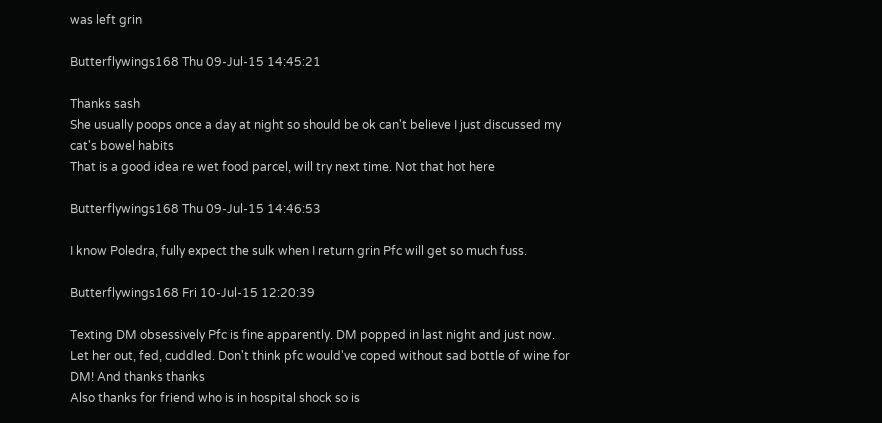was left grin

Butterflywings168 Thu 09-Jul-15 14:45:21

Thanks sash
She usually poops once a day at night so should be ok can't believe I just discussed my cat's bowel habits
That is a good idea re wet food parcel, will try next time. Not that hot here

Butterflywings168 Thu 09-Jul-15 14:46:53

I know Poledra, fully expect the sulk when I return grin Pfc will get so much fuss.

Butterflywings168 Fri 10-Jul-15 12:20:39

Texting DM obsessively Pfc is fine apparently. DM popped in last night and just now. Let her out, fed, cuddled. Don't think pfc would've coped without sad bottle of wine for DM! And thanks thanks
Also thanks for friend who is in hospital shock so is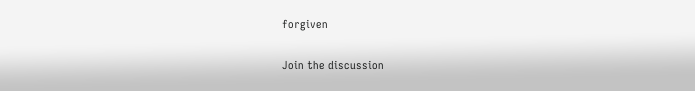forgiven

Join the discussion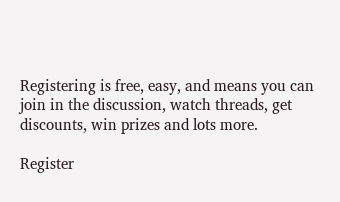Registering is free, easy, and means you can join in the discussion, watch threads, get discounts, win prizes and lots more.

Register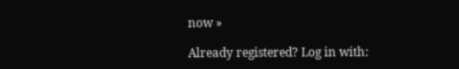now »

Already registered? Log in with: